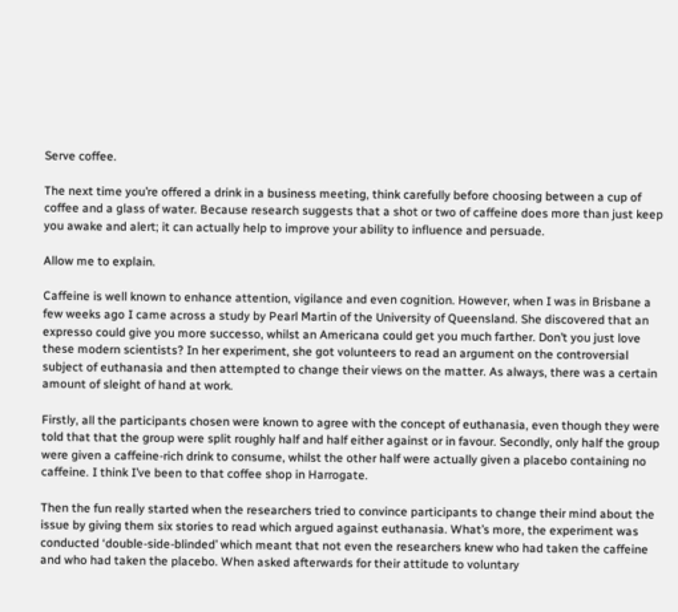Serve coffee.

The next time you’re offered a drink in a business meeting, think carefully before choosing between a cup of coffee and a glass of water. Because research suggests that a shot or two of caffeine does more than just keep you awake and alert; it can actually help to improve your ability to influence and persuade.

Allow me to explain.

Caffeine is well known to enhance attention, vigilance and even cognition. However, when I was in Brisbane a few weeks ago I came across a study by Pearl Martin of the University of Queensland. She discovered that an expresso could give you more successo, whilst an Americana could get you much farther. Don’t you just love these modern scientists? In her experiment, she got volunteers to read an argument on the controversial subject of euthanasia and then attempted to change their views on the matter. As always, there was a certain amount of sleight of hand at work.

Firstly, all the participants chosen were known to agree with the concept of euthanasia, even though they were told that that the group were split roughly half and half either against or in favour. Secondly, only half the group were given a caffeine-rich drink to consume, whilst the other half were actually given a placebo containing no caffeine. I think I’ve been to that coffee shop in Harrogate.

Then the fun really started when the researchers tried to convince participants to change their mind about the issue by giving them six stories to read which argued against euthanasia. What’s more, the experiment was conducted ‘double-side-blinded’ which meant that not even the researchers knew who had taken the caffeine and who had taken the placebo. When asked afterwards for their attitude to voluntary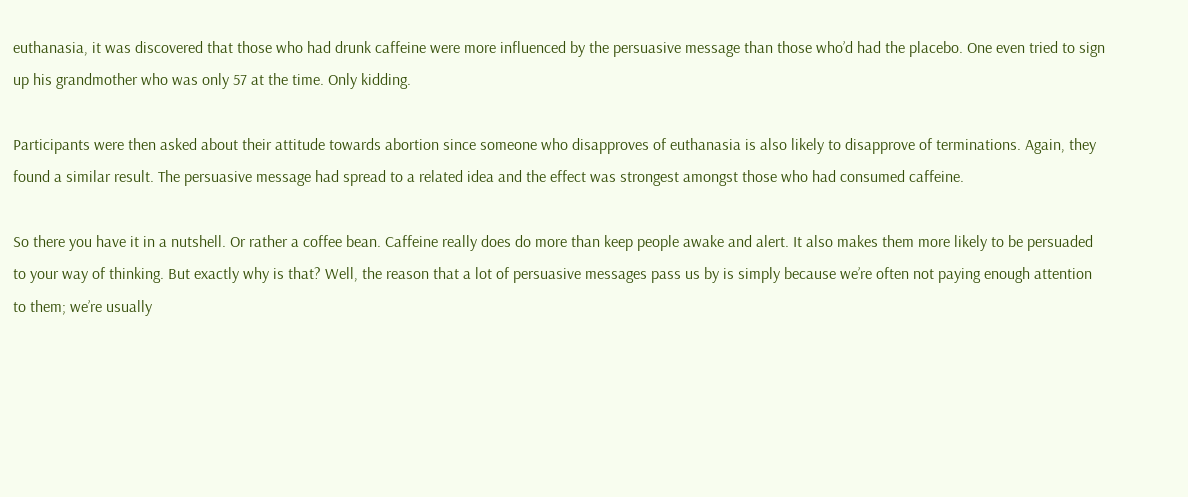euthanasia, it was discovered that those who had drunk caffeine were more influenced by the persuasive message than those who’d had the placebo. One even tried to sign up his grandmother who was only 57 at the time. Only kidding.

Participants were then asked about their attitude towards abortion since someone who disapproves of euthanasia is also likely to disapprove of terminations. Again, they found a similar result. The persuasive message had spread to a related idea and the effect was strongest amongst those who had consumed caffeine.

So there you have it in a nutshell. Or rather a coffee bean. Caffeine really does do more than keep people awake and alert. It also makes them more likely to be persuaded to your way of thinking. But exactly why is that? Well, the reason that a lot of persuasive messages pass us by is simply because we’re often not paying enough attention to them; we’re usually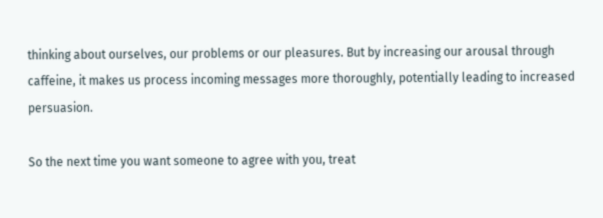thinking about ourselves, our problems or our pleasures. But by increasing our arousal through caffeine, it makes us process incoming messages more thoroughly, potentially leading to increased persuasion.

So the next time you want someone to agree with you, treat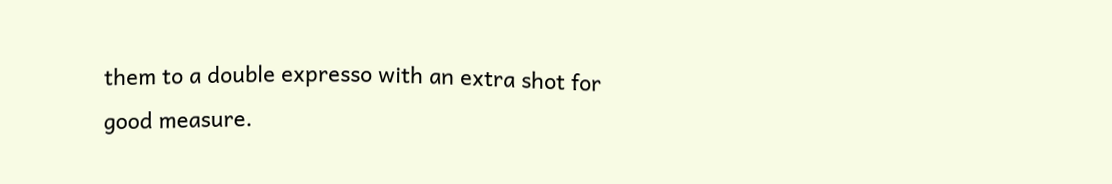them to a double expresso with an extra shot for good measure.